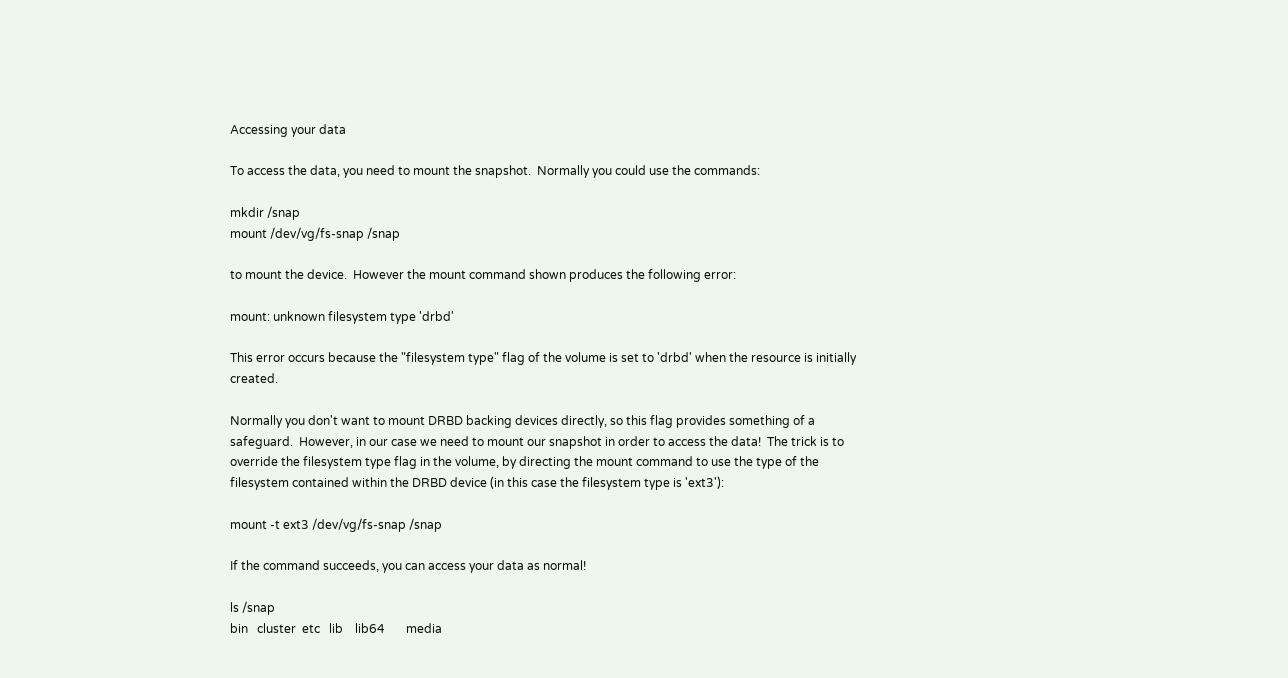Accessing your data

To access the data, you need to mount the snapshot.  Normally you could use the commands:

mkdir /snap
mount /dev/vg/fs-snap /snap

to mount the device.  However the mount command shown produces the following error:

mount: unknown filesystem type 'drbd'

This error occurs because the "filesystem type" flag of the volume is set to 'drbd' when the resource is initially created.

Normally you don't want to mount DRBD backing devices directly, so this flag provides something of a safeguard.  However, in our case we need to mount our snapshot in order to access the data!  The trick is to override the filesystem type flag in the volume, by directing the mount command to use the type of the filesystem contained within the DRBD device (in this case the filesystem type is 'ext3'):

mount -t ext3 /dev/vg/fs-snap /snap

If the command succeeds, you can access your data as normal!

ls /snap
bin   cluster  etc   lib    lib64       media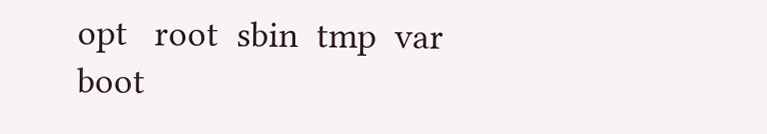opt   root  sbin  tmp  var
boot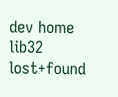dev home lib32 lost+found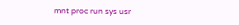mnt proc run sys usr